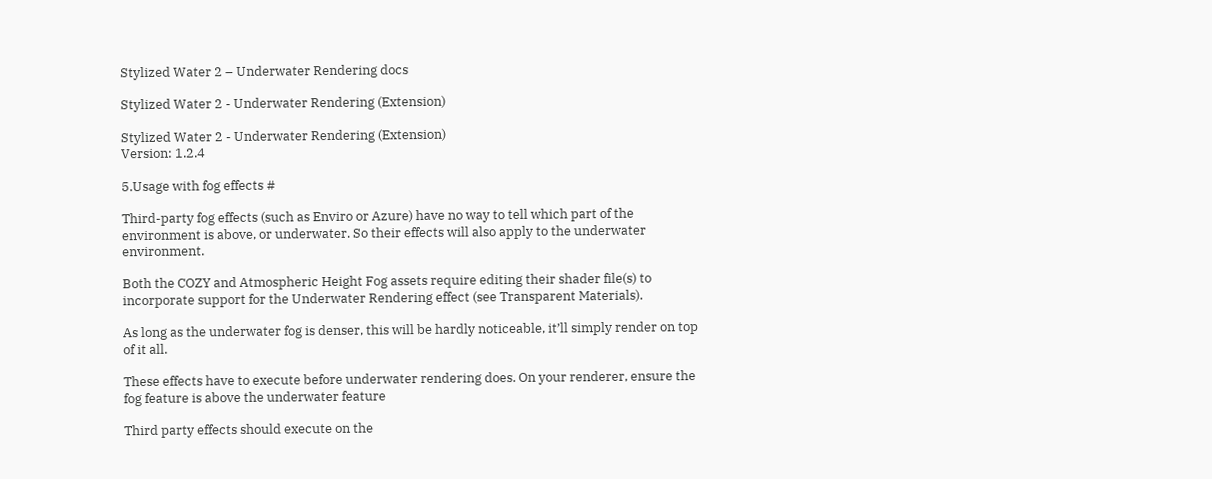Stylized Water 2 – Underwater Rendering docs

Stylized Water 2 - Underwater Rendering (Extension)

Stylized Water 2 - Underwater Rendering (Extension)
Version: 1.2.4

5.Usage with fog effects #

Third-party fog effects (such as Enviro or Azure) have no way to tell which part of the environment is above, or underwater. So their effects will also apply to the underwater environment.

Both the COZY and Atmospheric Height Fog assets require editing their shader file(s) to incorporate support for the Underwater Rendering effect (see Transparent Materials).

As long as the underwater fog is denser, this will be hardly noticeable, it’ll simply render on top of it all.

These effects have to execute before underwater rendering does. On your renderer, ensure the fog feature is above the underwater feature

Third party effects should execute on the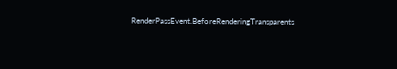RenderPassEvent.BeforeRenderingTransparents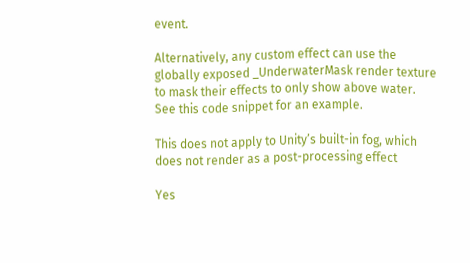event.

Alternatively, any custom effect can use the globally exposed _UnderwaterMask render texture to mask their effects to only show above water. See this code snippet for an example.

This does not apply to Unity’s built-in fog, which does not render as a post-processing effect

Yes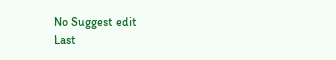No Suggest edit
Last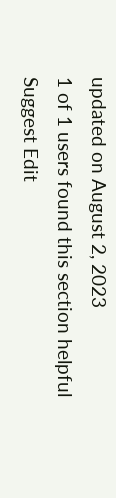updated on August 2, 2023
1 of 1 users found this section helpful
Suggest Edit